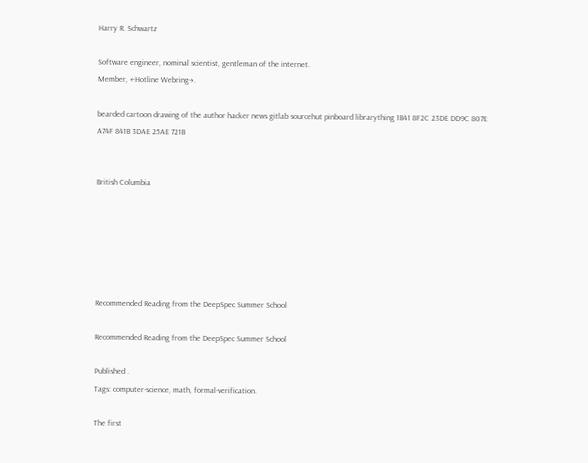Harry R. Schwartz

Software engineer, nominal scientist, gentleman of the internet.
Member, ←Hotline Webring→.

bearded cartoon drawing of the author hacker news gitlab sourcehut pinboard librarything 1B41 8F2C 23DE DD9C 807E A74F 841B 3DAE 25AE 721B


British Columbia






Recommended Reading from the DeepSpec Summer School

Recommended Reading from the DeepSpec Summer School

Published .
Tags: computer-science, math, formal-verification.

The first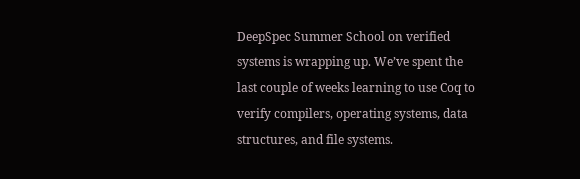DeepSpec Summer School on verified systems is wrapping up. We’ve spent the last couple of weeks learning to use Coq to verify compilers, operating systems, data structures, and file systems.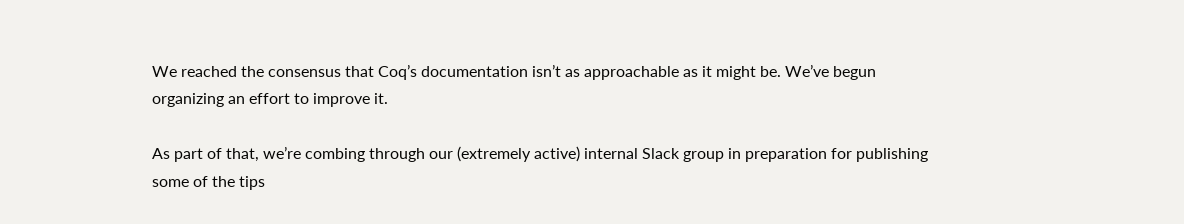We reached the consensus that Coq’s documentation isn’t as approachable as it might be. We’ve begun organizing an effort to improve it.

As part of that, we’re combing through our (extremely active) internal Slack group in preparation for publishing some of the tips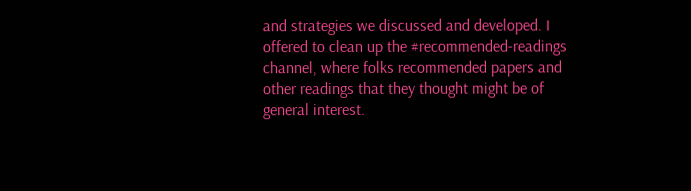and strategies we discussed and developed. I offered to clean up the #recommended-readings channel, where folks recommended papers and other readings that they thought might be of general interest.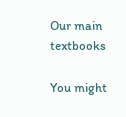Our main textbooks

You might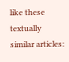like these textually similar articles: